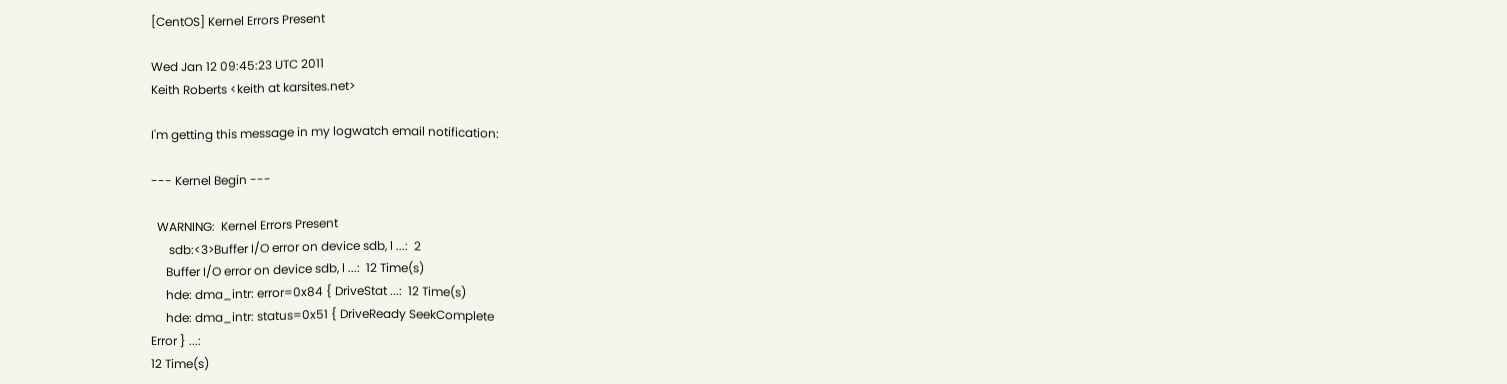[CentOS] Kernel Errors Present

Wed Jan 12 09:45:23 UTC 2011
Keith Roberts <keith at karsites.net>

I'm getting this message in my logwatch email notification:

--- Kernel Begin ---

  WARNING:  Kernel Errors Present
      sdb:<3>Buffer I/O error on device sdb, l ...:  2
     Buffer I/O error on device sdb, l ...:  12 Time(s)
     hde: dma_intr: error=0x84 { DriveStat ...:  12 Time(s)
     hde: dma_intr: status=0x51 { DriveReady SeekComplete
Error } ...:
12 Time(s)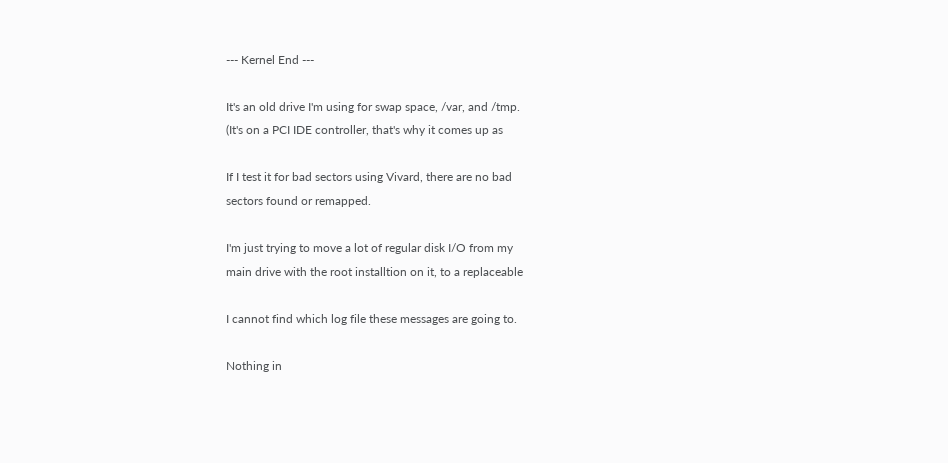--- Kernel End ---

It's an old drive I'm using for swap space, /var, and /tmp.
(It's on a PCI IDE controller, that's why it comes up as

If I test it for bad sectors using Vivard, there are no bad
sectors found or remapped.

I'm just trying to move a lot of regular disk I/O from my
main drive with the root installtion on it, to a replaceable

I cannot find which log file these messages are going to.

Nothing in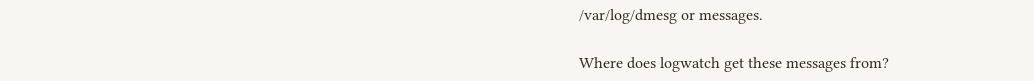/var/log/dmesg or messages.

Where does logwatch get these messages from?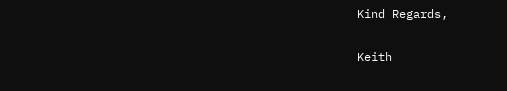Kind Regards,

Keith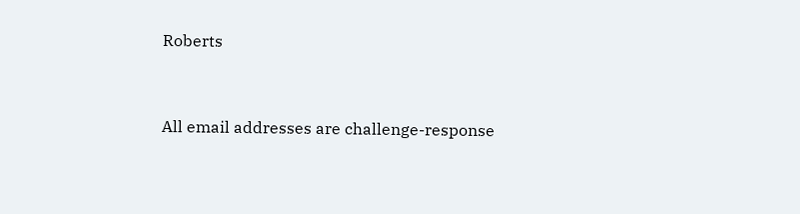Roberts


All email addresses are challenge-response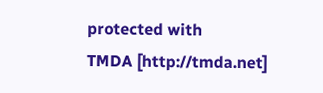protected with
TMDA [http://tmda.net]